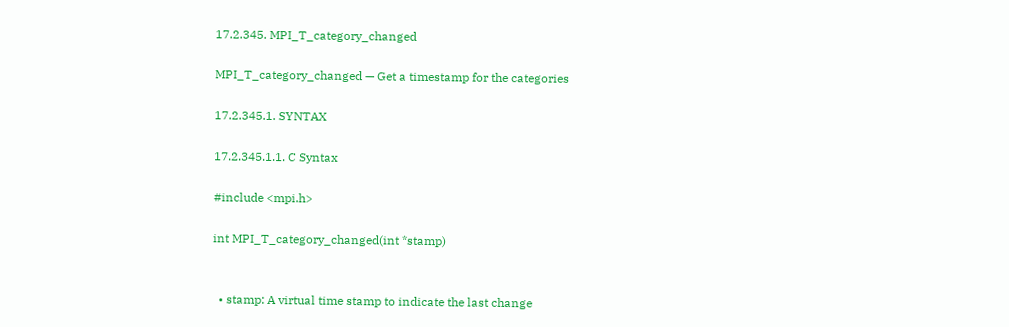17.2.345. MPI_T_category_changed

MPI_T_category_changed — Get a timestamp for the categories

17.2.345.1. SYNTAX

17.2.345.1.1. C Syntax

#include <mpi.h>

int MPI_T_category_changed(int *stamp)


  • stamp: A virtual time stamp to indicate the last change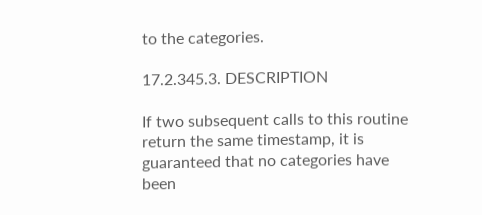to the categories.

17.2.345.3. DESCRIPTION

If two subsequent calls to this routine return the same timestamp, it is guaranteed that no categories have been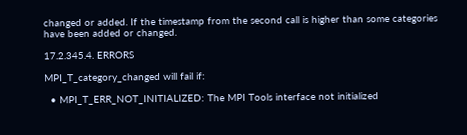changed or added. If the timestamp from the second call is higher than some categories have been added or changed.

17.2.345.4. ERRORS

MPI_T_category_changed will fail if:

  • MPI_T_ERR_NOT_INITIALIZED: The MPI Tools interface not initialized